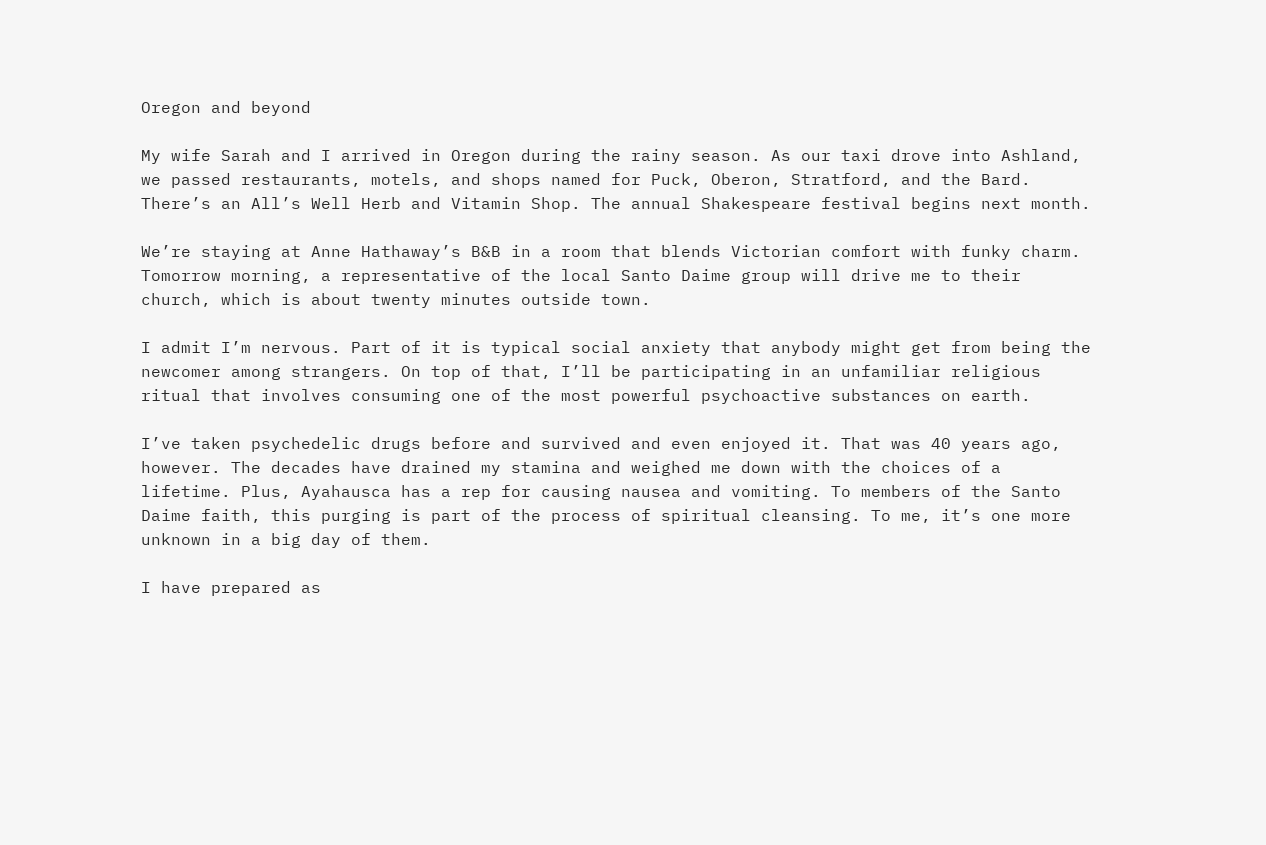Oregon and beyond

My wife Sarah and I arrived in Oregon during the rainy season. As our taxi drove into Ashland, we passed restaurants, motels, and shops named for Puck, Oberon, Stratford, and the Bard. There’s an All’s Well Herb and Vitamin Shop. The annual Shakespeare festival begins next month.

We’re staying at Anne Hathaway’s B&B in a room that blends Victorian comfort with funky charm.  Tomorrow morning, a representative of the local Santo Daime group will drive me to their church, which is about twenty minutes outside town.

I admit I’m nervous. Part of it is typical social anxiety that anybody might get from being the newcomer among strangers. On top of that, I’ll be participating in an unfamiliar religious ritual that involves consuming one of the most powerful psychoactive substances on earth.

I’ve taken psychedelic drugs before and survived and even enjoyed it. That was 40 years ago, however. The decades have drained my stamina and weighed me down with the choices of a lifetime. Plus, Ayahausca has a rep for causing nausea and vomiting. To members of the Santo Daime faith, this purging is part of the process of spiritual cleansing. To me, it’s one more unknown in a big day of them.

I have prepared as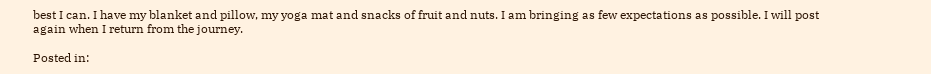best I can. I have my blanket and pillow, my yoga mat and snacks of fruit and nuts. I am bringing as few expectations as possible. I will post again when I return from the journey.

Posted in: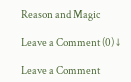Reason and Magic

Leave a Comment (0) ↓

Leave a Comment